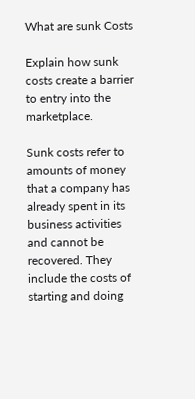What are sunk Costs

Explain how sunk costs create a barrier to entry into the marketplace.

Sunk costs refer to amounts of money that a company has already spent in its business activities and cannot be recovered. They include the costs of starting and doing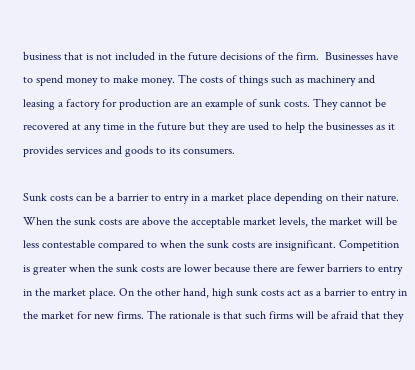business that is not included in the future decisions of the firm.  Businesses have to spend money to make money. The costs of things such as machinery and leasing a factory for production are an example of sunk costs. They cannot be recovered at any time in the future but they are used to help the businesses as it provides services and goods to its consumers.

Sunk costs can be a barrier to entry in a market place depending on their nature. When the sunk costs are above the acceptable market levels, the market will be less contestable compared to when the sunk costs are insignificant. Competition is greater when the sunk costs are lower because there are fewer barriers to entry in the market place. On the other hand, high sunk costs act as a barrier to entry in the market for new firms. The rationale is that such firms will be afraid that they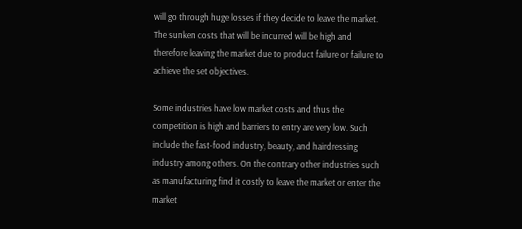will go through huge losses if they decide to leave the market. The sunken costs that will be incurred will be high and therefore leaving the market due to product failure or failure to achieve the set objectives.

Some industries have low market costs and thus the competition is high and barriers to entry are very low. Such include the fast-food industry, beauty, and hairdressing industry among others. On the contrary other industries such as manufacturing find it costly to leave the market or enter the market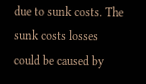due to sunk costs. The sunk costs losses could be caused by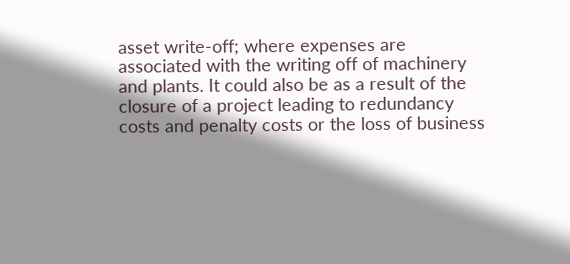asset write-off; where expenses are associated with the writing off of machinery and plants. It could also be as a result of the closure of a project leading to redundancy costs and penalty costs or the loss of business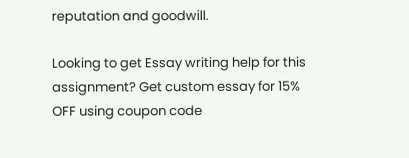reputation and goodwill.

Looking to get Essay writing help for this assignment? Get custom essay for 15% OFF using coupon code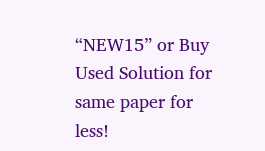“NEW15” or Buy Used Solution for same paper for less!